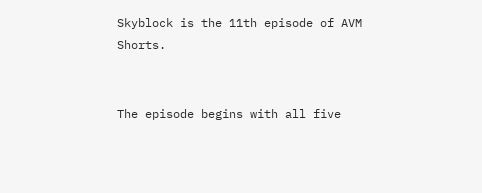Skyblock is the 11th episode of AVM Shorts.


The episode begins with all five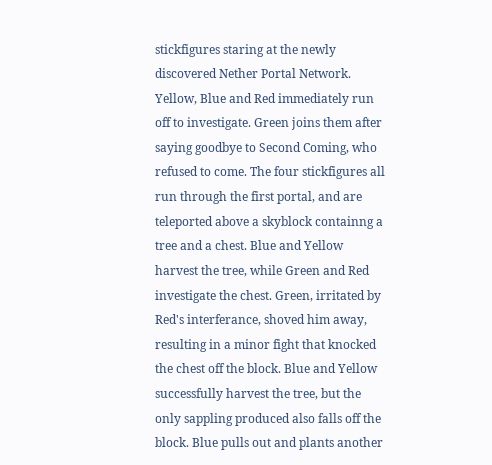stickfigures staring at the newly discovered Nether Portal Network. Yellow, Blue and Red immediately run off to investigate. Green joins them after saying goodbye to Second Coming, who refused to come. The four stickfigures all run through the first portal, and are teleported above a skyblock containng a tree and a chest. Blue and Yellow harvest the tree, while Green and Red investigate the chest. Green, irritated by Red's interferance, shoved him away, resulting in a minor fight that knocked the chest off the block. Blue and Yellow successfully harvest the tree, but the only sappling produced also falls off the block. Blue pulls out and plants another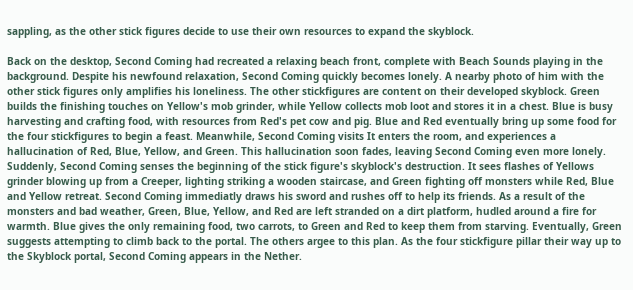sappling, as the other stick figures decide to use their own resources to expand the skyblock.

Back on the desktop, Second Coming had recreated a relaxing beach front, complete with Beach Sounds playing in the background. Despite his newfound relaxation, Second Coming quickly becomes lonely. A nearby photo of him with the other stick figures only amplifies his loneliness. The other stickfigures are content on their developed skyblock. Green builds the finishing touches on Yellow's mob grinder, while Yellow collects mob loot and stores it in a chest. Blue is busy harvesting and crafting food, with resources from Red's pet cow and pig. Blue and Red eventually bring up some food for the four stickfigures to begin a feast. Meanwhile, Second Coming visits It enters the room, and experiences a hallucination of Red, Blue, Yellow, and Green. This hallucination soon fades, leaving Second Coming even more lonely. Suddenly, Second Coming senses the beginning of the stick figure's skyblock's destruction. It sees flashes of Yellows grinder blowing up from a Creeper, lighting striking a wooden staircase, and Green fighting off monsters while Red, Blue and Yellow retreat. Second Coming immediatly draws his sword and rushes off to help its friends. As a result of the monsters and bad weather, Green, Blue, Yellow, and Red are left stranded on a dirt platform, hudled around a fire for warmth. Blue gives the only remaining food, two carrots, to Green and Red to keep them from starving. Eventually, Green suggests attempting to climb back to the portal. The others argee to this plan. As the four stickfigure pillar their way up to the Skyblock portal, Second Coming appears in the Nether.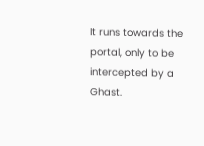It runs towards the portal, only to be intercepted by a Ghast.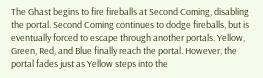The Ghast begins to fire fireballs at Second Coming, disabling the portal. Second Coming continues to dodge fireballs, but is eventually forced to escape through another portals. Yellow, Green, Red, and Blue finally reach the portal. However, the portal fades just as Yellow steps into the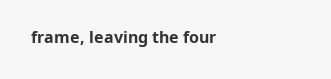frame, leaving the four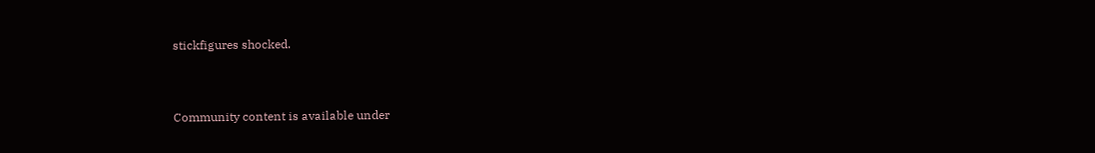stickfigures shocked.


Community content is available under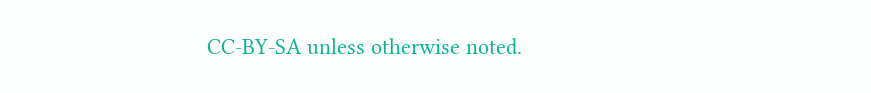CC-BY-SA unless otherwise noted.